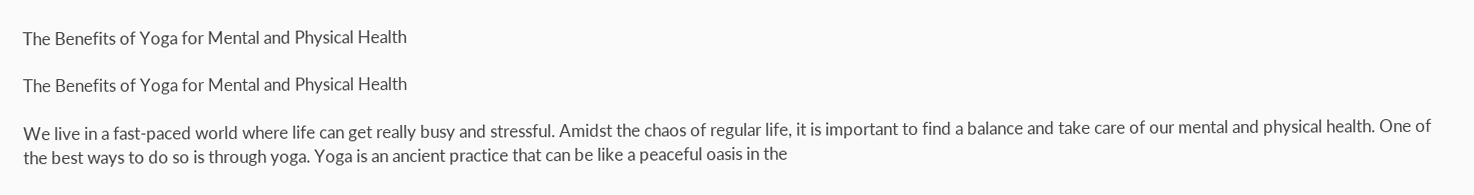The Benefits of Yoga for Mental and Physical Health

The Benefits of Yoga for Mental and Physical Health

We live in a fast-paced world where life can get really busy and stressful. Amidst the chaos of regular life, it is important to find a balance and take care of our mental and physical health. One of the best ways to do so is through yoga. Yoga is an ancient practice that can be like a peaceful oasis in the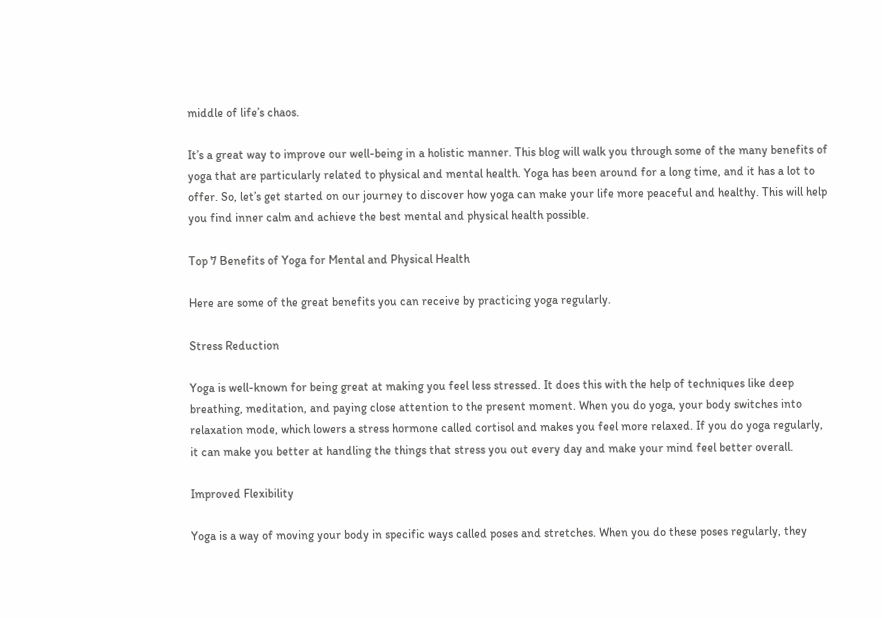middle of life’s chaos.

It’s a great way to improve our well-being in a holistic manner. This blog will walk you through some of the many benefits of yoga that are particularly related to physical and mental health. Yoga has been around for a long time, and it has a lot to offer. So, let’s get started on our journey to discover how yoga can make your life more peaceful and healthy. This will help you find inner calm and achieve the best mental and physical health possible.

Top 7 Benefits of Yoga for Mental and Physical Health

Here are some of the great benefits you can receive by practicing yoga regularly.

Stress Reduction

Yoga is well-known for being great at making you feel less stressed. It does this with the help of techniques like deep breathing, meditation, and paying close attention to the present moment. When you do yoga, your body switches into relaxation mode, which lowers a stress hormone called cortisol and makes you feel more relaxed. If you do yoga regularly, it can make you better at handling the things that stress you out every day and make your mind feel better overall.

Improved Flexibility

Yoga is a way of moving your body in specific ways called poses and stretches. When you do these poses regularly, they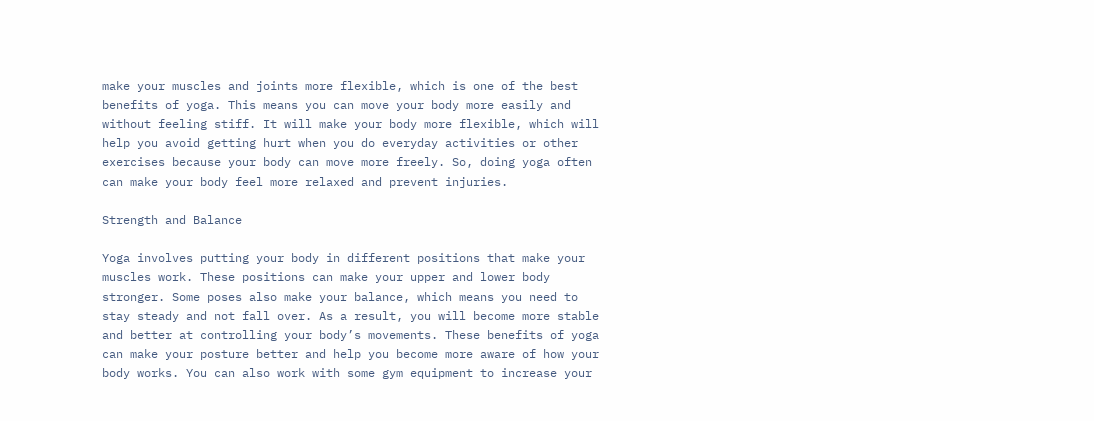make your muscles and joints more flexible, which is one of the best benefits of yoga. This means you can move your body more easily and without feeling stiff. It will make your body more flexible, which will help you avoid getting hurt when you do everyday activities or other exercises because your body can move more freely. So, doing yoga often can make your body feel more relaxed and prevent injuries.

Strength and Balance

Yoga involves putting your body in different positions that make your muscles work. These positions can make your upper and lower body stronger. Some poses also make your balance, which means you need to stay steady and not fall over. As a result, you will become more stable and better at controlling your body’s movements. These benefits of yoga can make your posture better and help you become more aware of how your body works. You can also work with some gym equipment to increase your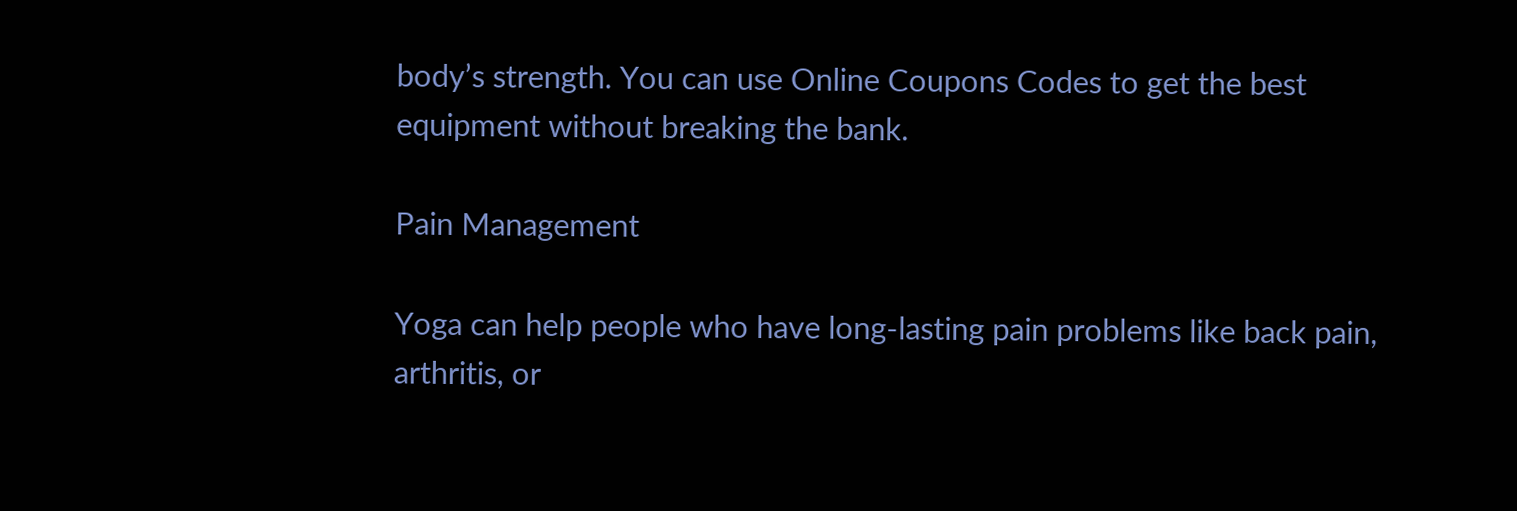body’s strength. You can use Online Coupons Codes to get the best equipment without breaking the bank.

Pain Management

Yoga can help people who have long-lasting pain problems like back pain, arthritis, or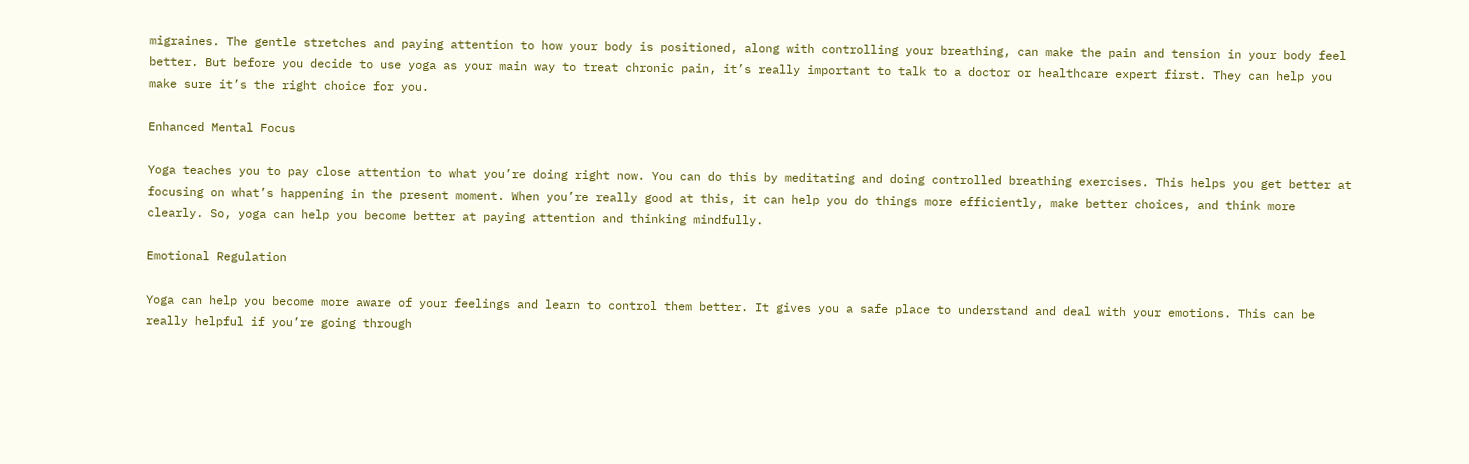migraines. The gentle stretches and paying attention to how your body is positioned, along with controlling your breathing, can make the pain and tension in your body feel better. But before you decide to use yoga as your main way to treat chronic pain, it’s really important to talk to a doctor or healthcare expert first. They can help you make sure it’s the right choice for you.

Enhanced Mental Focus

Yoga teaches you to pay close attention to what you’re doing right now. You can do this by meditating and doing controlled breathing exercises. This helps you get better at focusing on what’s happening in the present moment. When you’re really good at this, it can help you do things more efficiently, make better choices, and think more clearly. So, yoga can help you become better at paying attention and thinking mindfully.

Emotional Regulation

Yoga can help you become more aware of your feelings and learn to control them better. It gives you a safe place to understand and deal with your emotions. This can be really helpful if you’re going through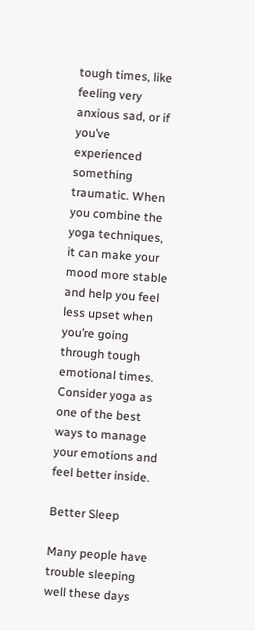tough times, like feeling very anxious sad, or if you’ve experienced something traumatic. When you combine the yoga techniques, it can make your mood more stable and help you feel less upset when you’re going through tough emotional times. Consider yoga as one of the best ways to manage your emotions and feel better inside.

Better Sleep

Many people have trouble sleeping well these days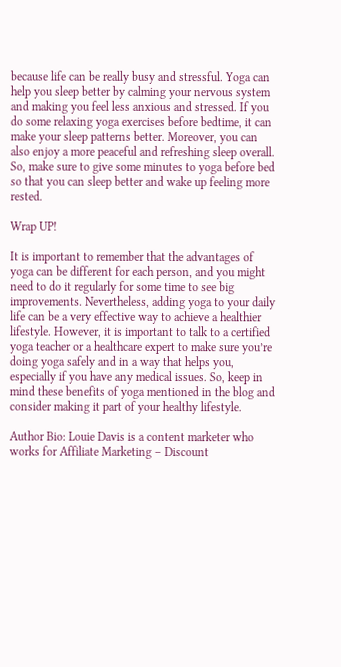because life can be really busy and stressful. Yoga can help you sleep better by calming your nervous system and making you feel less anxious and stressed. If you do some relaxing yoga exercises before bedtime, it can make your sleep patterns better. Moreover, you can also enjoy a more peaceful and refreshing sleep overall. So, make sure to give some minutes to yoga before bed so that you can sleep better and wake up feeling more rested.

Wrap UP!

It is important to remember that the advantages of yoga can be different for each person, and you might need to do it regularly for some time to see big improvements. Nevertheless, adding yoga to your daily life can be a very effective way to achieve a healthier lifestyle. However, it is important to talk to a certified yoga teacher or a healthcare expert to make sure you’re doing yoga safely and in a way that helps you, especially if you have any medical issues. So, keep in mind these benefits of yoga mentioned in the blog and consider making it part of your healthy lifestyle.

Author Bio: Louie Davis is a content marketer who works for Affiliate Marketing – Discount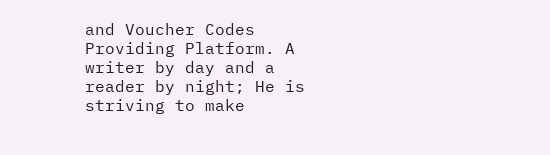and Voucher Codes Providing Platform. A writer by day and a reader by night; He is striving to make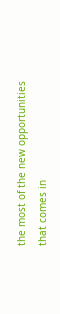the most of the new opportunities that comes in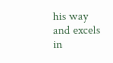his way and excels in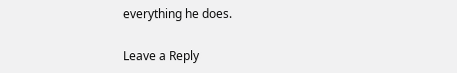everything he does.

Leave a Reply